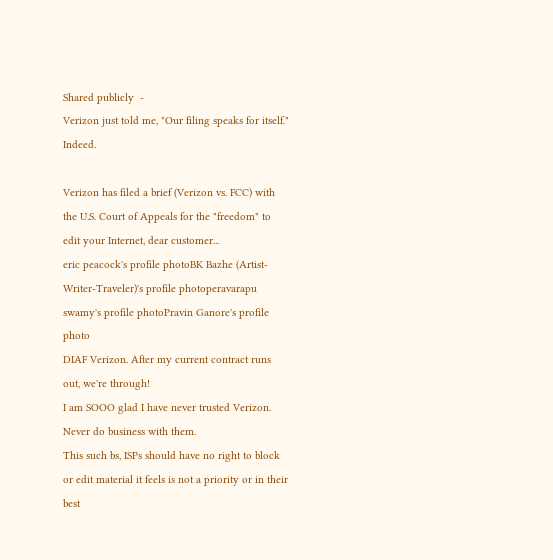Shared publicly  -
Verizon just told me, "Our filing speaks for itself." Indeed.

Verizon has filed a brief (Verizon vs. FCC) with the U.S. Court of Appeals for the "freedom" to edit your Internet, dear customer...
eric peacock's profile photoBK Bazhe (Artist-Writer-Traveler)'s profile photoperavarapu swamy's profile photoPravin Ganore's profile photo
DIAF Verizon. After my current contract runs out, we're through!
I am SOOO glad I have never trusted Verizon.  Never do business with them.
This such bs, ISPs should have no right to block or edit material it feels is not a priority or in their best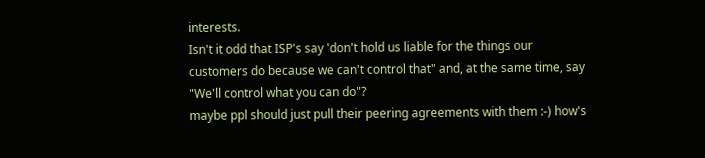interests.
Isn't it odd that ISP's say 'don't hold us liable for the things our customers do because we can't control that" and, at the same time, say "We'll control what you can do"?
maybe ppl should just pull their peering agreements with them :-) how's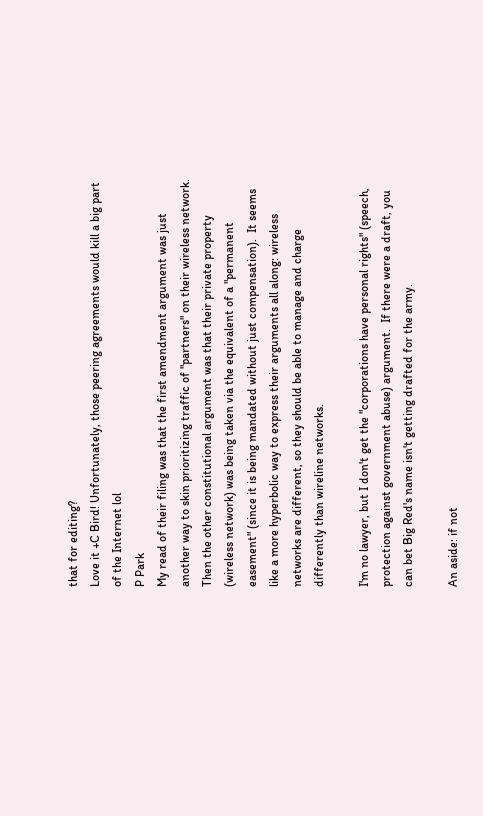that for editing?
Love it +C Bird! Unfortunately, those peering agreements would kill a big part of the Internet lol
P Park
My read of their filing was that the first amendment argument was just another way to skin prioritizing traffic of "partners" on their wireless network.  Then the other constitutional argument was that their private property (wireless network) was being taken via the equivalent of a "permanent easement" (since it is being mandated without just compensation).  It seems like a more hyperbolic way to express their arguments all along: wireless networks are different, so they should be able to manage and charge differently than wireline networks.

I'm no lawyer, but I don't get the "corporations have personal rights" (speech, protection against government abuse) argument.  If there were a draft, you can bet Big Red's name isn't getting drafted for the army.

An aside: if not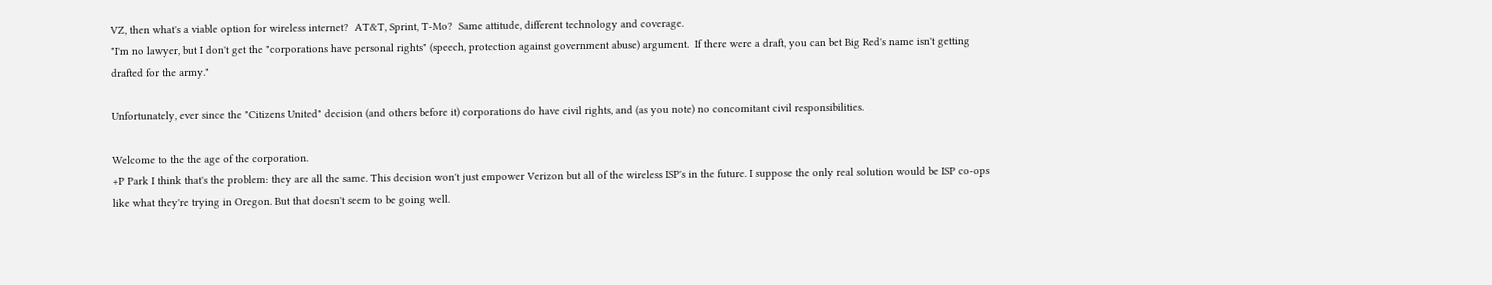VZ, then what's a viable option for wireless internet?  AT&T, Sprint, T-Mo?  Same attitude, different technology and coverage.
"I'm no lawyer, but I don't get the "corporations have personal rights" (speech, protection against government abuse) argument.  If there were a draft, you can bet Big Red's name isn't getting drafted for the army."

Unfortunately, ever since the "Citizens United" decision (and others before it) corporations do have civil rights, and (as you note) no concomitant civil responsibilities.

Welcome to the the age of the corporation.
+P Park I think that's the problem: they are all the same. This decision won't just empower Verizon but all of the wireless ISP's in the future. I suppose the only real solution would be ISP co-ops like what they're trying in Oregon. But that doesn't seem to be going well.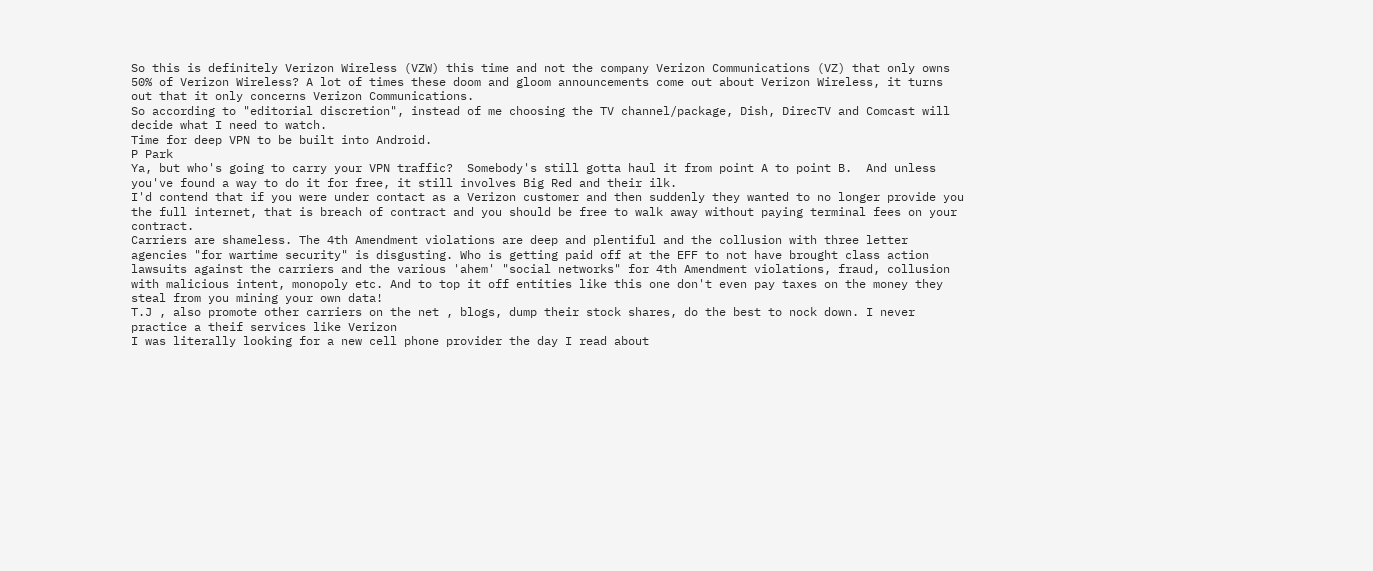So this is definitely Verizon Wireless (VZW) this time and not the company Verizon Communications (VZ) that only owns 50% of Verizon Wireless? A lot of times these doom and gloom announcements come out about Verizon Wireless, it turns out that it only concerns Verizon Communications.
So according to "editorial discretion", instead of me choosing the TV channel/package, Dish, DirecTV and Comcast will decide what I need to watch.
Time for deep VPN to be built into Android.
P Park
Ya, but who's going to carry your VPN traffic?  Somebody's still gotta haul it from point A to point B.  And unless you've found a way to do it for free, it still involves Big Red and their ilk.
I'd contend that if you were under contact as a Verizon customer and then suddenly they wanted to no longer provide you the full internet, that is breach of contract and you should be free to walk away without paying terminal fees on your contract.
Carriers are shameless. The 4th Amendment violations are deep and plentiful and the collusion with three letter agencies "for wartime security" is disgusting. Who is getting paid off at the EFF to not have brought class action lawsuits against the carriers and the various 'ahem' "social networks" for 4th Amendment violations, fraud, collusion with malicious intent, monopoly etc. And to top it off entities like this one don't even pay taxes on the money they steal from you mining your own data!
T.J , also promote other carriers on the net , blogs, dump their stock shares, do the best to nock down. I never practice a theif services like Verizon
I was literally looking for a new cell phone provider the day I read about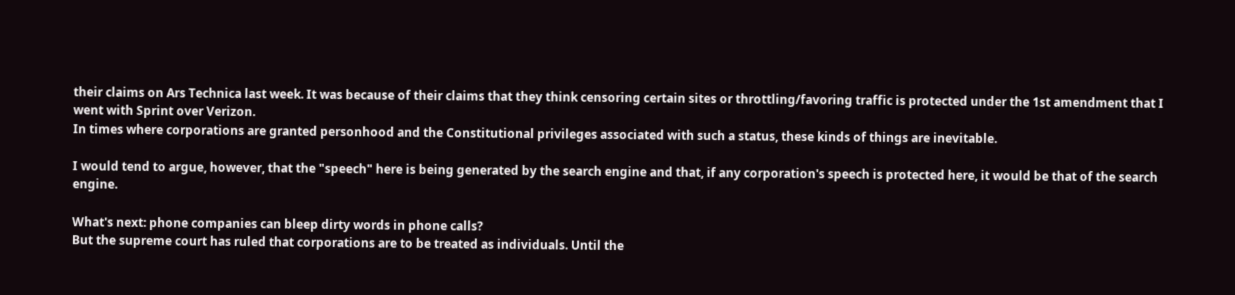their claims on Ars Technica last week. It was because of their claims that they think censoring certain sites or throttling/favoring traffic is protected under the 1st amendment that I went with Sprint over Verizon.
In times where corporations are granted personhood and the Constitutional privileges associated with such a status, these kinds of things are inevitable.

I would tend to argue, however, that the "speech" here is being generated by the search engine and that, if any corporation's speech is protected here, it would be that of the search engine.

What's next: phone companies can bleep dirty words in phone calls?
But the supreme court has ruled that corporations are to be treated as individuals. Until the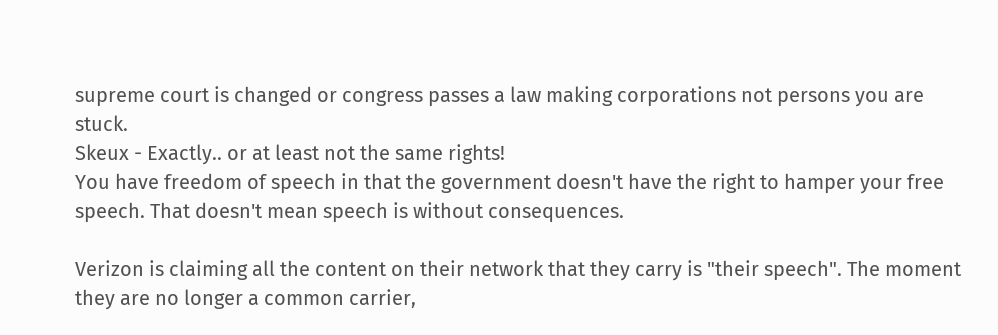supreme court is changed or congress passes a law making corporations not persons you are stuck.
Skeux - Exactly.. or at least not the same rights!
You have freedom of speech in that the government doesn't have the right to hamper your free speech. That doesn't mean speech is without consequences.

Verizon is claiming all the content on their network that they carry is "their speech". The moment they are no longer a common carrier,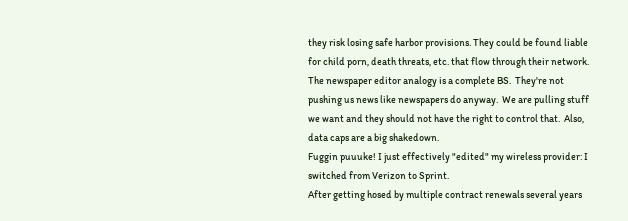they risk losing safe harbor provisions. They could be found liable for child porn, death threats, etc. that flow through their network.
The newspaper editor analogy is a complete BS.  They're not pushing us news like newspapers do anyway.  We are pulling stuff we want and they should not have the right to control that.  Also, data caps are a big shakedown.
Fuggin puuuke! I just effectively "edited" my wireless provider: I switched from Verizon to Sprint.
After getting hosed by multiple contract renewals several years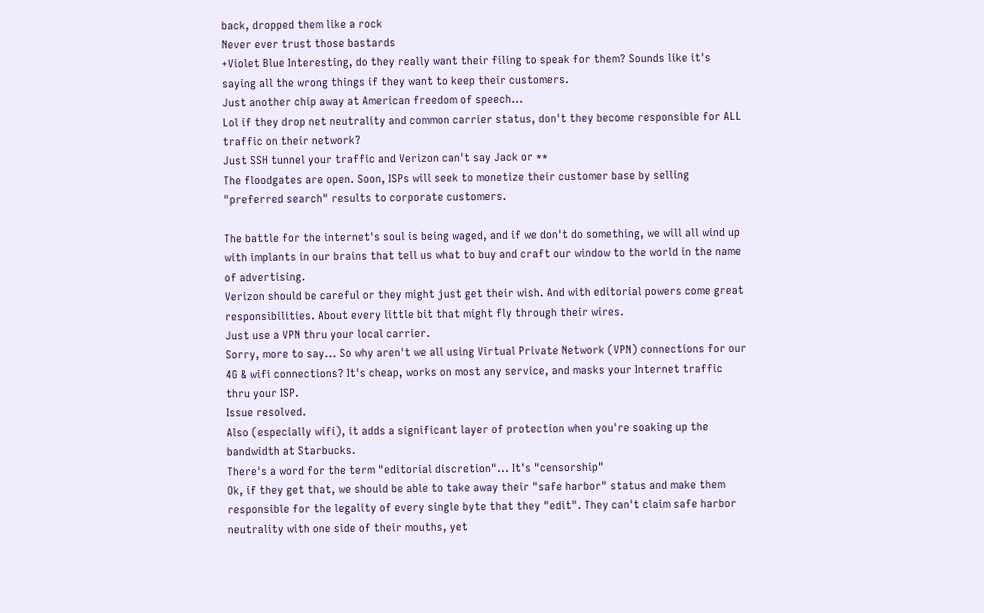back, dropped them like a rock
Never ever trust those bastards
+Violet Blue Interesting, do they really want their filing to speak for them? Sounds like it's saying all the wrong things if they want to keep their customers.
Just another chip away at American freedom of speech...
Lol if they drop net neutrality and common carrier status, don't they become responsible for ALL traffic on their network?
Just SSH tunnel your traffic and Verizon can't say Jack or **
The floodgates are open. Soon, ISPs will seek to monetize their customer base by selling "preferred search" results to corporate customers.

The battle for the internet's soul is being waged, and if we don't do something, we will all wind up with implants in our brains that tell us what to buy and craft our window to the world in the name of advertising.
Verizon should be careful or they might just get their wish. And with editorial powers come great responsibilities. About every little bit that might fly through their wires.
Just use a VPN thru your local carrier.
Sorry, more to say... So why aren't we all using Virtual Private Network (VPN) connections for our 4G & wifi connections? It's cheap, works on most any service, and masks your Internet traffic thru your ISP.
Issue resolved.
Also (especially wifi), it adds a significant layer of protection when you're soaking up the bandwidth at Starbucks.
There's a word for the term "editorial discretion"... It's "censorship"
Ok, if they get that, we should be able to take away their "safe harbor" status and make them responsible for the legality of every single byte that they "edit". They can't claim safe harbor neutrality with one side of their mouths, yet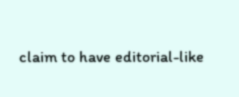claim to have editorial-like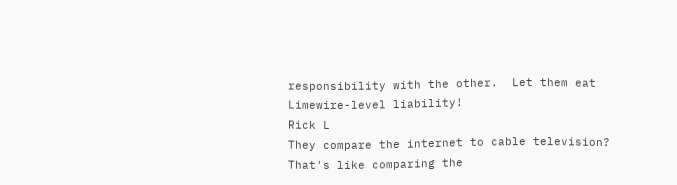responsibility with the other.  Let them eat Limewire-level liability!
Rick L
They compare the internet to cable television?  That's like comparing the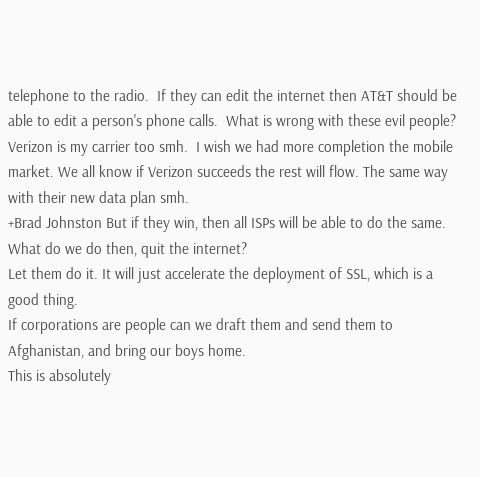telephone to the radio.  If they can edit the internet then AT&T should be able to edit a person's phone calls.  What is wrong with these evil people?
Verizon is my carrier too smh.  I wish we had more completion the mobile market. We all know if Verizon succeeds the rest will flow. The same way with their new data plan smh.
+Brad Johnston But if they win, then all ISPs will be able to do the same.  What do we do then, quit the internet?
Let them do it. It will just accelerate the deployment of SSL, which is a good thing.
If corporations are people can we draft them and send them to Afghanistan, and bring our boys home.
This is absolutely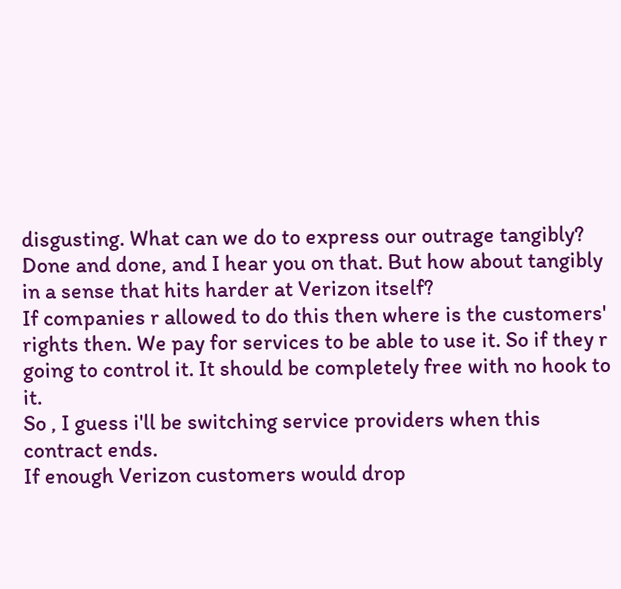disgusting. What can we do to express our outrage tangibly?
Done and done, and I hear you on that. But how about tangibly in a sense that hits harder at Verizon itself?
If companies r allowed to do this then where is the customers' rights then. We pay for services to be able to use it. So if they r going to control it. It should be completely free with no hook to it.
So , I guess i'll be switching service providers when this contract ends.
If enough Verizon customers would drop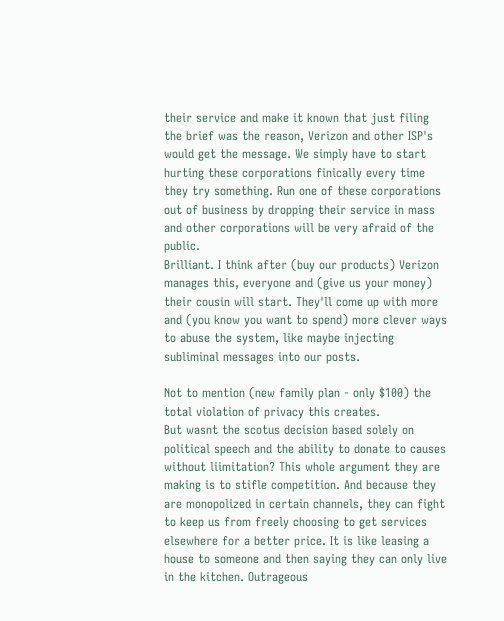their service and make it known that just filing the brief was the reason, Verizon and other ISP's would get the message. We simply have to start hurting these corporations finically every time they try something. Run one of these corporations out of business by dropping their service in mass and other corporations will be very afraid of the public.
Brilliant. I think after (buy our products) Verizon manages this, everyone and (give us your money) their cousin will start. They'll come up with more and (you know you want to spend) more clever ways to abuse the system, like maybe injecting subliminal messages into our posts.

Not to mention (new family plan - only $100) the total violation of privacy this creates.
But wasnt the scotus decision based solely on political speech and the ability to donate to causes without liimitation? This whole argument they are making is to stifle competition. And because they are monopolized in certain channels, they can fight to keep us from freely choosing to get services elsewhere for a better price. It is like leasing a house to someone and then saying they can only live in the kitchen. Outrageous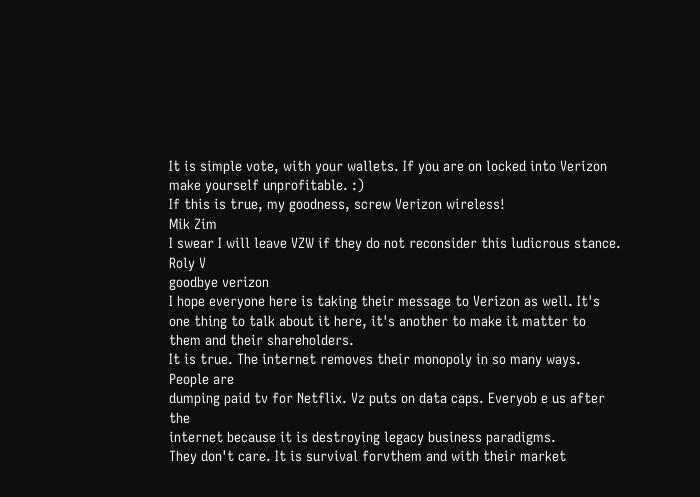It is simple vote, with your wallets. If you are on locked into Verizon make yourself unprofitable. :)
If this is true, my goodness, screw Verizon wireless!
Mik Zim
I swear I will leave VZW if they do not reconsider this ludicrous stance.
Roly V
goodbye verizon
I hope everyone here is taking their message to Verizon as well. It's one thing to talk about it here, it's another to make it matter to them and their shareholders.
It is true. The internet removes their monopoly in so many ways. People are
dumping paid tv for Netflix. Vz puts on data caps. Everyob e us after the
internet because it is destroying legacy business paradigms.
They don't care. It is survival forvthem and with their market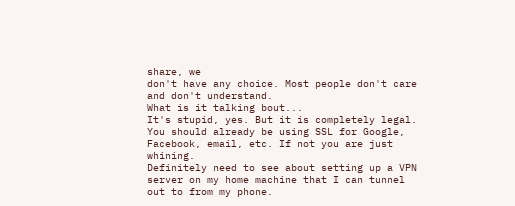share, we
don't have any choice. Most people don't care and don't understand.
What is it talking bout...
It's stupid, yes. But it is completely legal. You should already be using SSL for Google, Facebook, email, etc. If not you are just whining.
Definitely need to see about setting up a VPN server on my home machine that I can tunnel out to from my phone.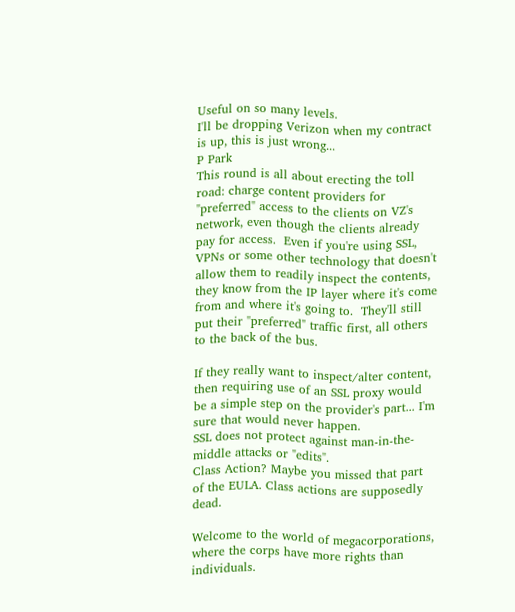Useful on so many levels.
I'll be dropping Verizon when my contract is up, this is just wrong...
P Park
This round is all about erecting the toll road: charge content providers for "preferred" access to the clients on VZ's network, even though the clients already pay for access.  Even if you're using SSL, VPNs or some other technology that doesn't allow them to readily inspect the contents, they know from the IP layer where it's come from and where it's going to.  They'll still put their "preferred" traffic first, all others to the back of the bus.

If they really want to inspect/alter content, then requiring use of an SSL proxy would be a simple step on the provider's part... I'm sure that would never happen.
SSL does not protect against man-in-the-middle attacks or "edits".
Class Action? Maybe you missed that part of the EULA. Class actions are supposedly dead.

Welcome to the world of megacorporations, where the corps have more rights than individuals.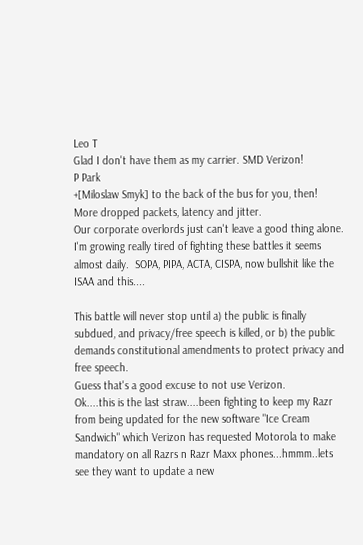Leo T
Glad I don't have them as my carrier. SMD Verizon!
P Park
+[Miloslaw Smyk] to the back of the bus for you, then!  More dropped packets, latency and jitter.
Our corporate overlords just can't leave a good thing alone.  I'm growing really tired of fighting these battles it seems almost daily.  SOPA, PIPA, ACTA, CISPA, now bullshit like the ISAA and this....

This battle will never stop until a) the public is finally subdued, and privacy/free speech is killed, or b) the public demands constitutional amendments to protect privacy and free speech.
Guess that's a good excuse to not use Verizon.
Ok....this is the last straw....been fighting to keep my Razr from being updated for the new software "Ice Cream Sandwich" which Verizon has requested Motorola to make mandatory on all Razrs n Razr Maxx phones...hmmm..lets see they want to update a new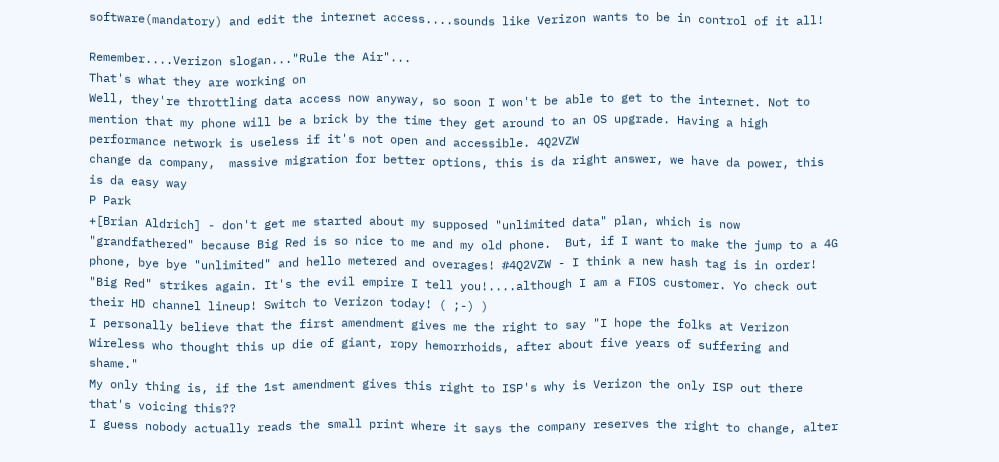software(mandatory) and edit the internet access....sounds like Verizon wants to be in control of it all!

Remember....Verizon slogan..."Rule the Air"...
That's what they are working on
Well, they're throttling data access now anyway, so soon I won't be able to get to the internet. Not to mention that my phone will be a brick by the time they get around to an OS upgrade. Having a high performance network is useless if it's not open and accessible. 4Q2VZW
change da company,  massive migration for better options, this is da right answer, we have da power, this is da easy way
P Park
+[Brian Aldrich] - don't get me started about my supposed "unlimited data" plan, which is now "grandfathered" because Big Red is so nice to me and my old phone.  But, if I want to make the jump to a 4G phone, bye bye "unlimited" and hello metered and overages! #4Q2VZW - I think a new hash tag is in order!
"Big Red" strikes again. It's the evil empire I tell you!....although I am a FIOS customer. Yo check out their HD channel lineup! Switch to Verizon today! ( ;-) )
I personally believe that the first amendment gives me the right to say "I hope the folks at Verizon Wireless who thought this up die of giant, ropy hemorrhoids, after about five years of suffering and shame."
My only thing is, if the 1st amendment gives this right to ISP's why is Verizon the only ISP out there that's voicing this??
I guess nobody actually reads the small print where it says the company reserves the right to change, alter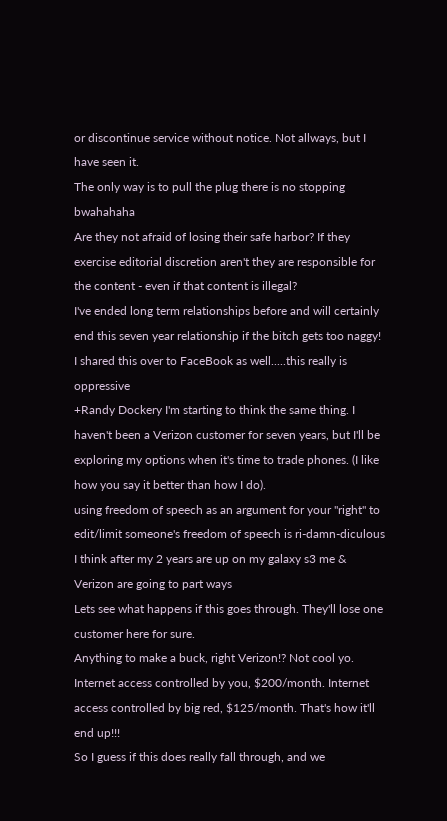or discontinue service without notice. Not allways, but I have seen it.
The only way is to pull the plug there is no stopping bwahahaha
Are they not afraid of losing their safe harbor? If they exercise editorial discretion aren't they are responsible for the content - even if that content is illegal?
I've ended long term relationships before and will certainly end this seven year relationship if the bitch gets too naggy!
I shared this over to FaceBook as well.....this really is oppressive
+Randy Dockery I'm starting to think the same thing. I haven't been a Verizon customer for seven years, but I'll be exploring my options when it's time to trade phones. (I like how you say it better than how I do).
using freedom of speech as an argument for your "right" to edit/limit someone's freedom of speech is ri-damn-diculous
I think after my 2 years are up on my galaxy s3 me & Verizon are going to part ways
Lets see what happens if this goes through. They'll lose one customer here for sure.
Anything to make a buck, right Verizon!? Not cool yo.
Internet access controlled by you, $200/month. Internet access controlled by big red, $125/month. That's how it'll end up!!!
So I guess if this does really fall through, and we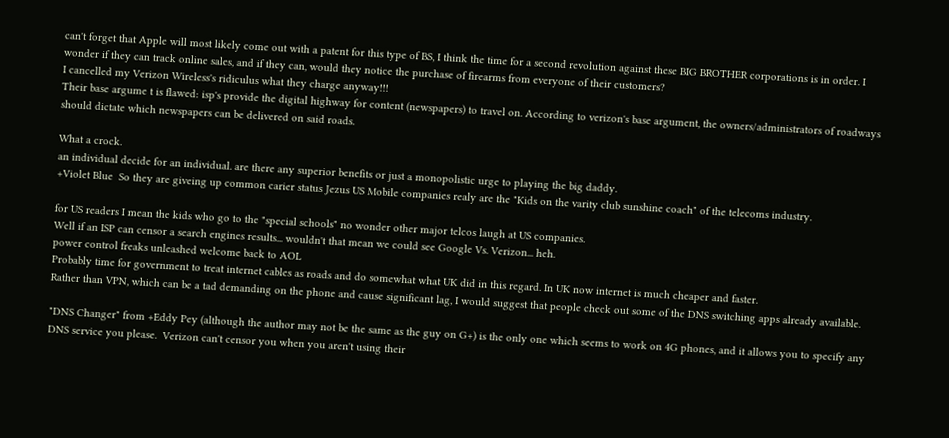can't forget that Apple will most likely come out with a patent for this type of BS, I think the time for a second revolution against these BIG BROTHER corporations is in order. I wonder if they can track online sales, and if they can, would they notice the purchase of firearms from everyone of their customers?
I cancelled my Verizon Wireless's ridiculus what they charge anyway!!!
Their base argume t is flawed: isp's provide the digital highway for content (newspapers) to travel on. According to verizon's base argument, the owners/administrators of roadways should dictate which newspapers can be delivered on said roads.

What a crock.
an individual decide for an individual. are there any superior benefits or just a monopolistic urge to playing the big daddy.
+Violet Blue  So they are giveing up common carier status Jezus US Mobile companies realy are the "Kids on the varity club sunshine coach" of the telecoms industry.

for US readers I mean the kids who go to the "special schools" no wonder other major telcos laugh at US companies.
Well if an ISP can censor a search engines results... wouldn't that mean we could see Google Vs. Verizon... heh.
power control freaks unleashed welcome back to AOL
Probably time for government to treat internet cables as roads and do somewhat what UK did in this regard. In UK now internet is much cheaper and faster.
Rather than VPN, which can be a tad demanding on the phone and cause significant lag, I would suggest that people check out some of the DNS switching apps already available.

"DNS Changer" from +Eddy Pey (although the author may not be the same as the guy on G+) is the only one which seems to work on 4G phones, and it allows you to specify any DNS service you please.  Verizon can't censor you when you aren't using their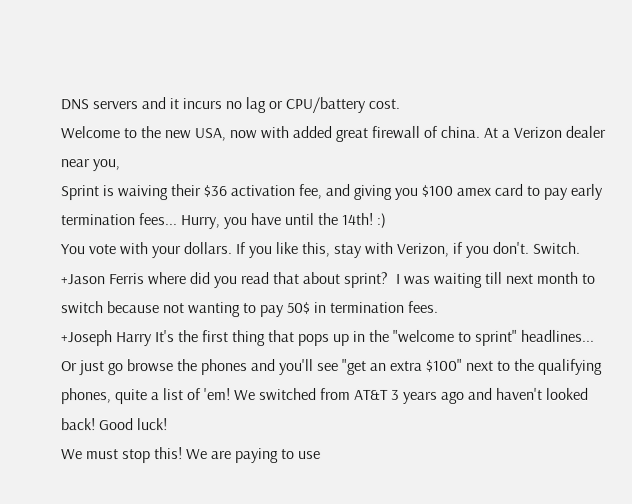DNS servers and it incurs no lag or CPU/battery cost.
Welcome to the new USA, now with added great firewall of china. At a Verizon dealer near you,
Sprint is waiving their $36 activation fee, and giving you $100 amex card to pay early termination fees... Hurry, you have until the 14th! :)
You vote with your dollars. If you like this, stay with Verizon, if you don't. Switch.
+Jason Ferris where did you read that about sprint?  I was waiting till next month to switch because not wanting to pay 50$ in termination fees.
+Joseph Harry It's the first thing that pops up in the "welcome to sprint" headlines... Or just go browse the phones and you'll see "get an extra $100" next to the qualifying phones, quite a list of 'em! We switched from AT&T 3 years ago and haven't looked back! Good luck!
We must stop this! We are paying to use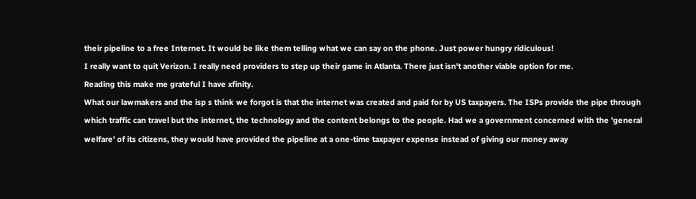their pipeline to a free Internet. It would be like them telling what we can say on the phone. Just power hungry ridiculous!
I really want to quit Verizon. I really need providers to step up their game in Atlanta. There just isn't another viable option for me.
Reading this make me grateful I have xfinity.
What our lawmakers and the isp s think we forgot is that the internet was created and paid for by US taxpayers. The ISPs provide the pipe through which traffic can travel but the internet, the technology and the content belongs to the people. Had we a government concerned with the 'general welfare' of its citizens, they would have provided the pipeline at a one-time taxpayer expense instead of giving our money away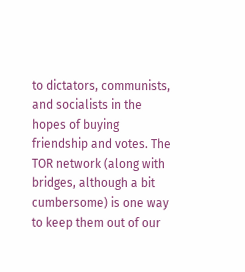to dictators, communists, and socialists in the hopes of buying friendship and votes. The TOR network (along with bridges, although a bit cumbersome) is one way to keep them out of our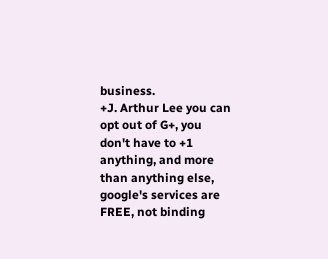business.
+J. Arthur Lee you can opt out of G+, you don't have to +1 anything, and more than anything else, google's services are FREE, not binding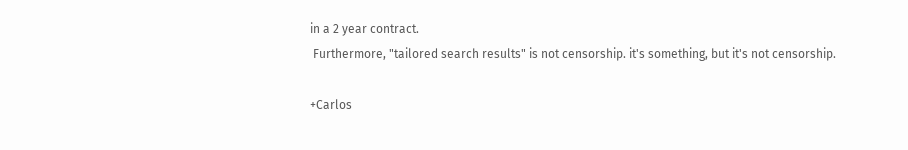in a 2 year contract.
 Furthermore, "tailored search results" is not censorship. it's something, but it's not censorship.

+Carlos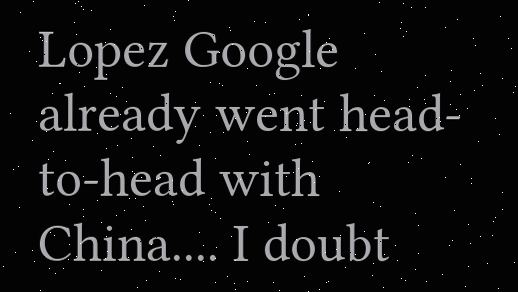Lopez Google already went head-to-head with China.... I doubt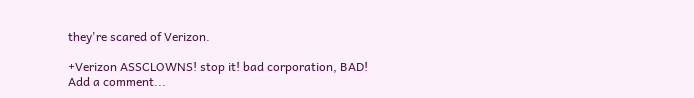they're scared of Verizon.

+Verizon ASSCLOWNS! stop it! bad corporation, BAD!
Add a comment...